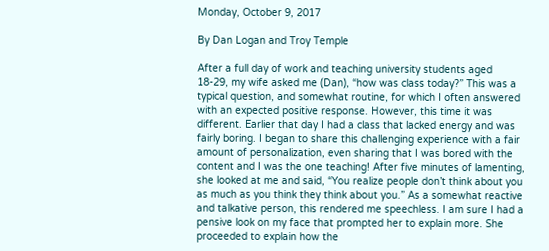Monday, October 9, 2017

By Dan Logan and Troy Temple

After a full day of work and teaching university students aged 18-29, my wife asked me (Dan), “how was class today?” This was a typical question, and somewhat routine, for which I often answered with an expected positive response. However, this time it was different. Earlier that day I had a class that lacked energy and was fairly boring. I began to share this challenging experience with a fair amount of personalization, even sharing that I was bored with the content and I was the one teaching! After five minutes of lamenting, she looked at me and said, “You realize people don’t think about you as much as you think they think about you.” As a somewhat reactive and talkative person, this rendered me speechless. I am sure I had a pensive look on my face that prompted her to explain more. She proceeded to explain how the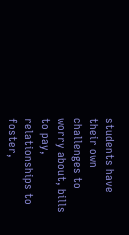students have their own challenges to worry about, bills to pay, relationships to foster,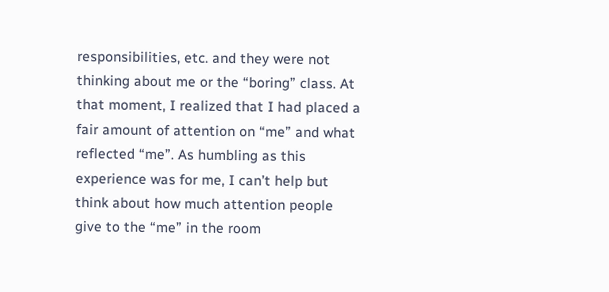responsibilities, etc. and they were not thinking about me or the “boring” class. At that moment, I realized that I had placed a fair amount of attention on “me” and what reflected “me”. As humbling as this experience was for me, I can’t help but think about how much attention people give to the “me” in the room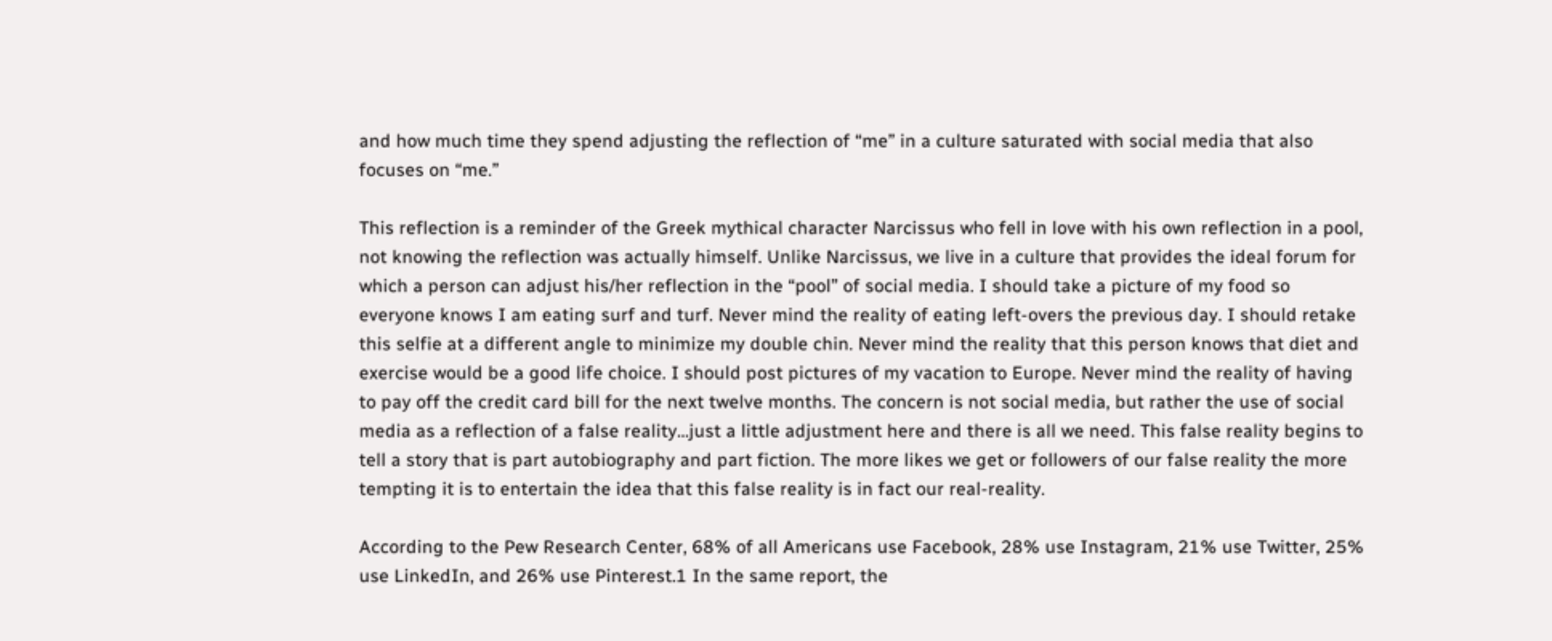and how much time they spend adjusting the reflection of “me” in a culture saturated with social media that also focuses on “me.”

This reflection is a reminder of the Greek mythical character Narcissus who fell in love with his own reflection in a pool, not knowing the reflection was actually himself. Unlike Narcissus, we live in a culture that provides the ideal forum for which a person can adjust his/her reflection in the “pool” of social media. I should take a picture of my food so everyone knows I am eating surf and turf. Never mind the reality of eating left-overs the previous day. I should retake this selfie at a different angle to minimize my double chin. Never mind the reality that this person knows that diet and exercise would be a good life choice. I should post pictures of my vacation to Europe. Never mind the reality of having to pay off the credit card bill for the next twelve months. The concern is not social media, but rather the use of social media as a reflection of a false reality…just a little adjustment here and there is all we need. This false reality begins to tell a story that is part autobiography and part fiction. The more likes we get or followers of our false reality the more tempting it is to entertain the idea that this false reality is in fact our real-reality.

According to the Pew Research Center, 68% of all Americans use Facebook, 28% use Instagram, 21% use Twitter, 25% use LinkedIn, and 26% use Pinterest.1 In the same report, the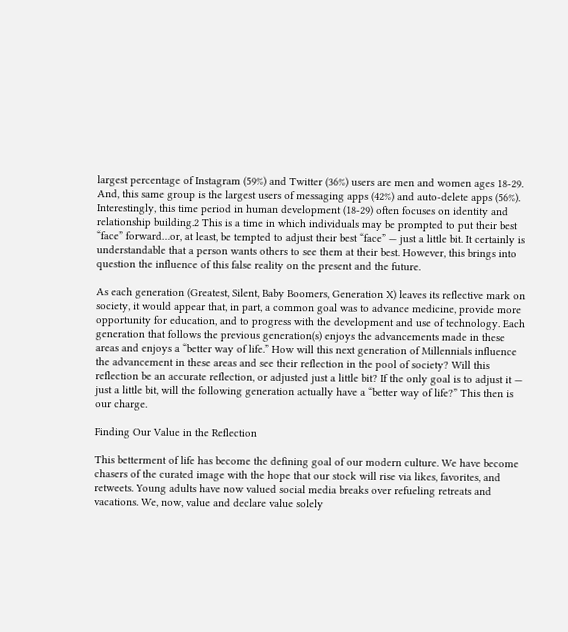largest percentage of Instagram (59%) and Twitter (36%) users are men and women ages 18-29. And, this same group is the largest users of messaging apps (42%) and auto-delete apps (56%). Interestingly, this time period in human development (18-29) often focuses on identity and relationship building.2 This is a time in which individuals may be prompted to put their best “face” forward…or, at least, be tempted to adjust their best “face” — just a little bit. It certainly is understandable that a person wants others to see them at their best. However, this brings into question the influence of this false reality on the present and the future.

As each generation (Greatest, Silent, Baby Boomers, Generation X) leaves its reflective mark on society, it would appear that, in part, a common goal was to advance medicine, provide more opportunity for education, and to progress with the development and use of technology. Each generation that follows the previous generation(s) enjoys the advancements made in these areas and enjoys a “better way of life.” How will this next generation of Millennials influence the advancement in these areas and see their reflection in the pool of society? Will this reflection be an accurate reflection, or adjusted just a little bit? If the only goal is to adjust it — just a little bit, will the following generation actually have a “better way of life?” This then is our charge.

Finding Our Value in the Reflection

This betterment of life has become the defining goal of our modern culture. We have become chasers of the curated image with the hope that our stock will rise via likes, favorites, and retweets. Young adults have now valued social media breaks over refueling retreats and vacations. We, now, value and declare value solely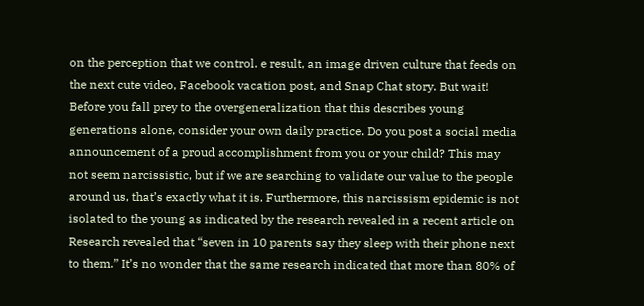on the perception that we control. e result, an image driven culture that feeds on the next cute video, Facebook vacation post, and Snap Chat story. But wait! Before you fall prey to the overgeneralization that this describes young generations alone, consider your own daily practice. Do you post a social media announcement of a proud accomplishment from you or your child? This may not seem narcissistic, but if we are searching to validate our value to the people around us, that’s exactly what it is. Furthermore, this narcissism epidemic is not isolated to the young as indicated by the research revealed in a recent article on Research revealed that “seven in 10 parents say they sleep with their phone next to them.” It’s no wonder that the same research indicated that more than 80% of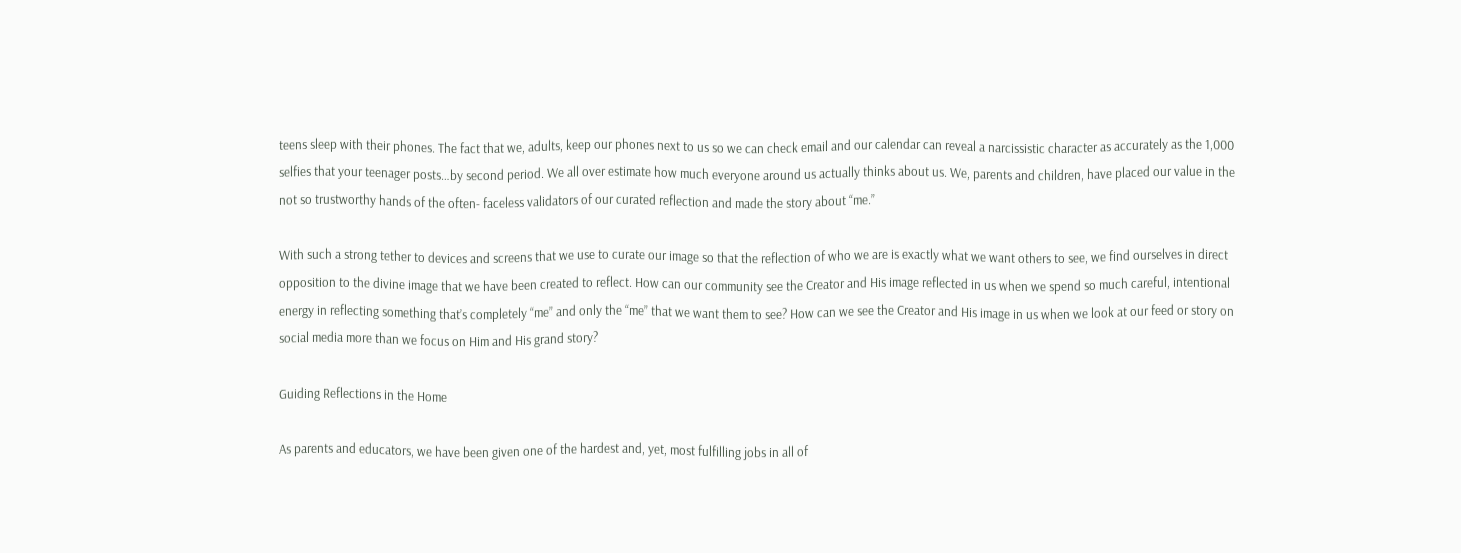teens sleep with their phones. The fact that we, adults, keep our phones next to us so we can check email and our calendar can reveal a narcissistic character as accurately as the 1,000 selfies that your teenager posts…by second period. We all over estimate how much everyone around us actually thinks about us. We, parents and children, have placed our value in the not so trustworthy hands of the often- faceless validators of our curated reflection and made the story about “me.”

With such a strong tether to devices and screens that we use to curate our image so that the reflection of who we are is exactly what we want others to see, we find ourselves in direct opposition to the divine image that we have been created to reflect. How can our community see the Creator and His image reflected in us when we spend so much careful, intentional energy in reflecting something that’s completely “me” and only the “me” that we want them to see? How can we see the Creator and His image in us when we look at our feed or story on social media more than we focus on Him and His grand story?

Guiding Reflections in the Home

As parents and educators, we have been given one of the hardest and, yet, most fulfilling jobs in all of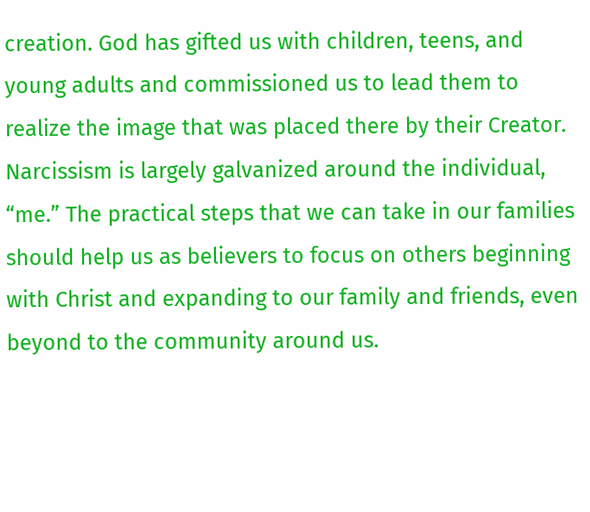creation. God has gifted us with children, teens, and young adults and commissioned us to lead them to realize the image that was placed there by their Creator. Narcissism is largely galvanized around the individual, “me.” The practical steps that we can take in our families should help us as believers to focus on others beginning with Christ and expanding to our family and friends, even beyond to the community around us.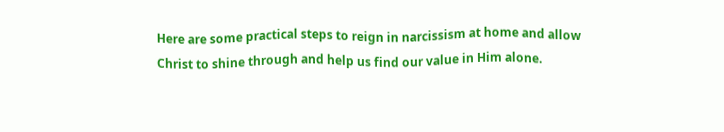Here are some practical steps to reign in narcissism at home and allow Christ to shine through and help us find our value in Him alone.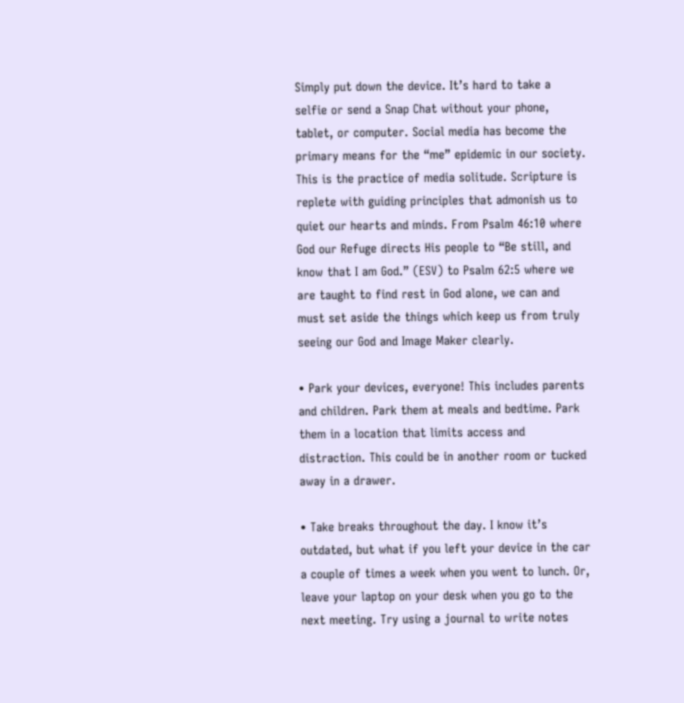Simply put down the device. It’s hard to take a selfie or send a Snap Chat without your phone, tablet, or computer. Social media has become the primary means for the “me” epidemic in our society. This is the practice of media solitude. Scripture is replete with guiding principles that admonish us to quiet our hearts and minds. From Psalm 46:10 where God our Refuge directs His people to “Be still, and know that I am God.” (ESV) to Psalm 62:5 where we are taught to find rest in God alone, we can and must set aside the things which keep us from truly seeing our God and Image Maker clearly.

• Park your devices, everyone! This includes parents and children. Park them at meals and bedtime. Park them in a location that limits access and distraction. This could be in another room or tucked away in a drawer.

• Take breaks throughout the day. I know it’s outdated, but what if you left your device in the car a couple of times a week when you went to lunch. Or, leave your laptop on your desk when you go to the next meeting. Try using a journal to write notes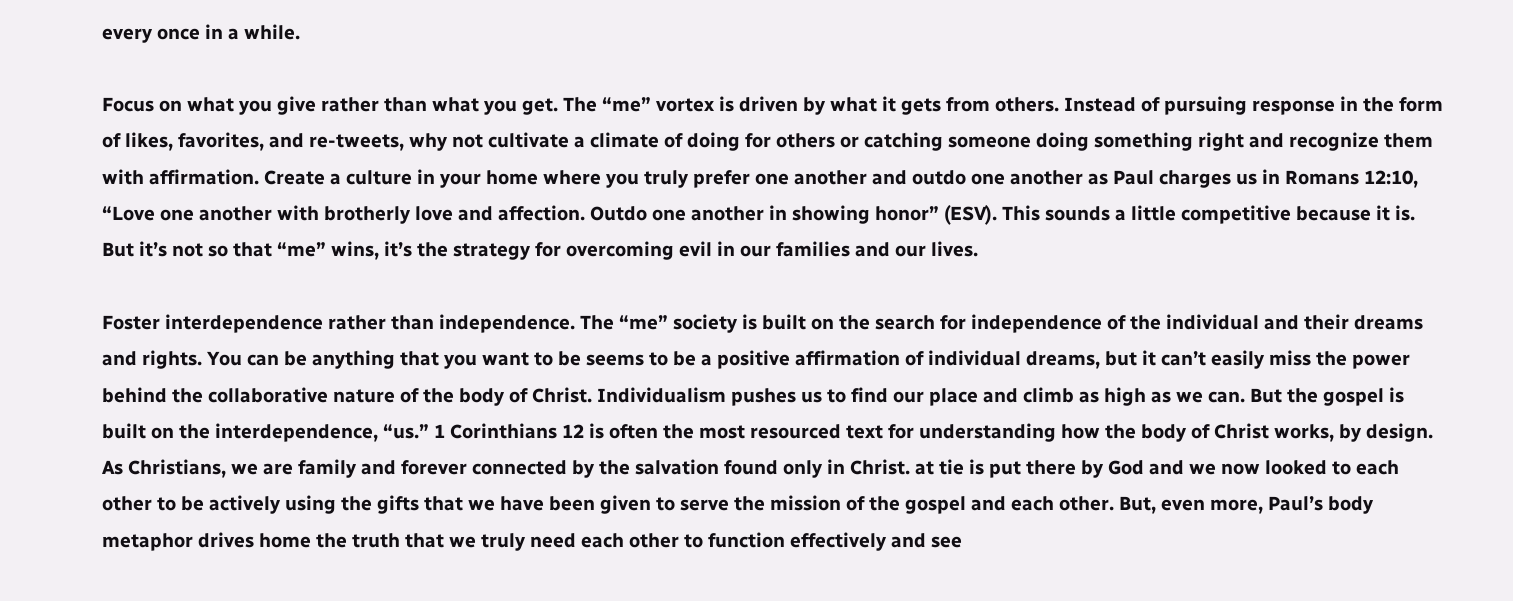every once in a while.

Focus on what you give rather than what you get. The “me” vortex is driven by what it gets from others. Instead of pursuing response in the form of likes, favorites, and re-tweets, why not cultivate a climate of doing for others or catching someone doing something right and recognize them with affirmation. Create a culture in your home where you truly prefer one another and outdo one another as Paul charges us in Romans 12:10, “Love one another with brotherly love and affection. Outdo one another in showing honor” (ESV). This sounds a little competitive because it is. But it’s not so that “me” wins, it’s the strategy for overcoming evil in our families and our lives.

Foster interdependence rather than independence. The “me” society is built on the search for independence of the individual and their dreams and rights. You can be anything that you want to be seems to be a positive affirmation of individual dreams, but it can’t easily miss the power behind the collaborative nature of the body of Christ. Individualism pushes us to find our place and climb as high as we can. But the gospel is built on the interdependence, “us.” 1 Corinthians 12 is often the most resourced text for understanding how the body of Christ works, by design. As Christians, we are family and forever connected by the salvation found only in Christ. at tie is put there by God and we now looked to each other to be actively using the gifts that we have been given to serve the mission of the gospel and each other. But, even more, Paul’s body metaphor drives home the truth that we truly need each other to function effectively and see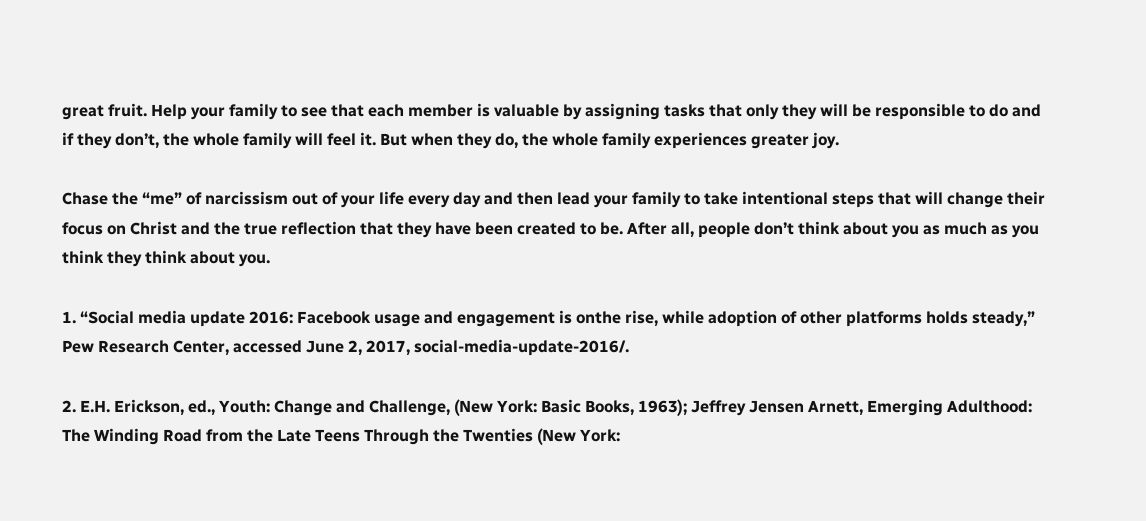great fruit. Help your family to see that each member is valuable by assigning tasks that only they will be responsible to do and if they don’t, the whole family will feel it. But when they do, the whole family experiences greater joy.

Chase the “me” of narcissism out of your life every day and then lead your family to take intentional steps that will change their focus on Christ and the true reflection that they have been created to be. After all, people don’t think about you as much as you think they think about you.

1. “Social media update 2016: Facebook usage and engagement is onthe rise, while adoption of other platforms holds steady,” Pew Research Center, accessed June 2, 2017, social-media-update-2016/.

2. E.H. Erickson, ed., Youth: Change and Challenge, (New York: Basic Books, 1963); Jeffrey Jensen Arnett, Emerging Adulthood: The Winding Road from the Late Teens Through the Twenties (New York: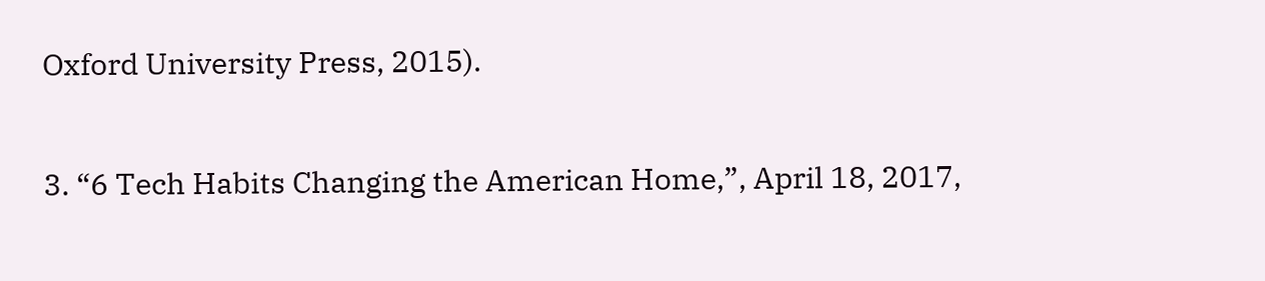Oxford University Press, 2015).

3. “6 Tech Habits Changing the American Home,”, April 18, 2017,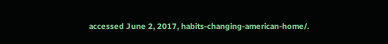accessed June 2, 2017, habits-changing-american-home/.